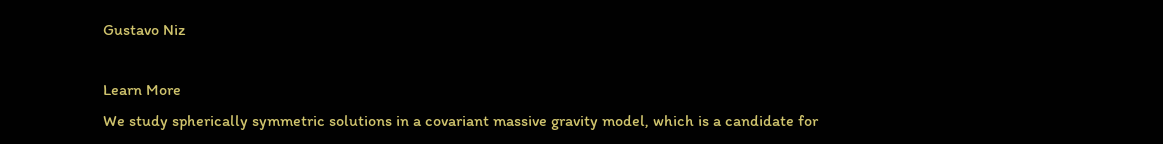Gustavo Niz

Learn More
We study spherically symmetric solutions in a covariant massive gravity model, which is a candidate for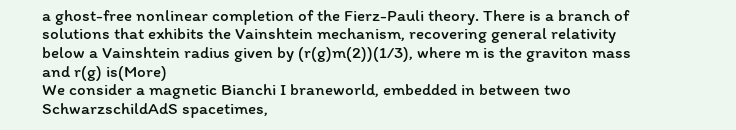a ghost-free nonlinear completion of the Fierz-Pauli theory. There is a branch of solutions that exhibits the Vainshtein mechanism, recovering general relativity below a Vainshtein radius given by (r(g)m(2))(1/3), where m is the graviton mass and r(g) is(More)
We consider a magnetic Bianchi I braneworld, embedded in between two SchwarzschildAdS spacetimes,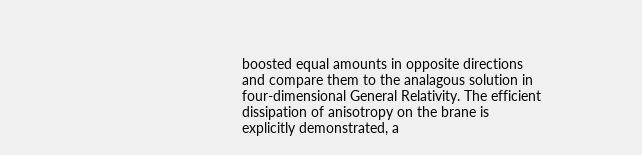boosted equal amounts in opposite directions and compare them to the analagous solution in four-dimensional General Relativity. The efficient dissipation of anisotropy on the brane is explicitly demonstrated, a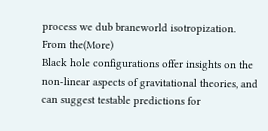process we dub braneworld isotropization. From the(More)
Black hole configurations offer insights on the non-linear aspects of gravitational theories, and can suggest testable predictions for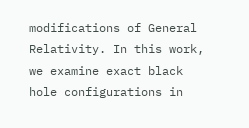modifications of General Relativity. In this work, we examine exact black hole configurations in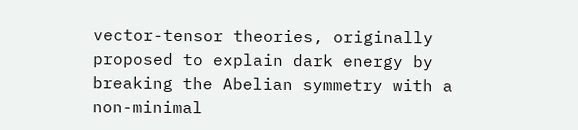vector-tensor theories, originally proposed to explain dark energy by breaking the Abelian symmetry with a non-minimal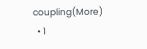coupling(More)
  • 1